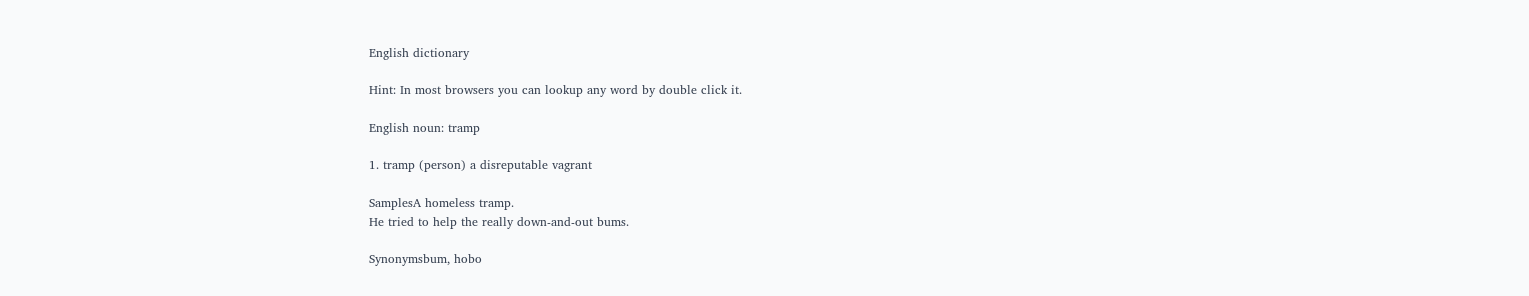English dictionary

Hint: In most browsers you can lookup any word by double click it.

English noun: tramp

1. tramp (person) a disreputable vagrant

SamplesA homeless tramp.
He tried to help the really down-and-out bums.

Synonymsbum, hobo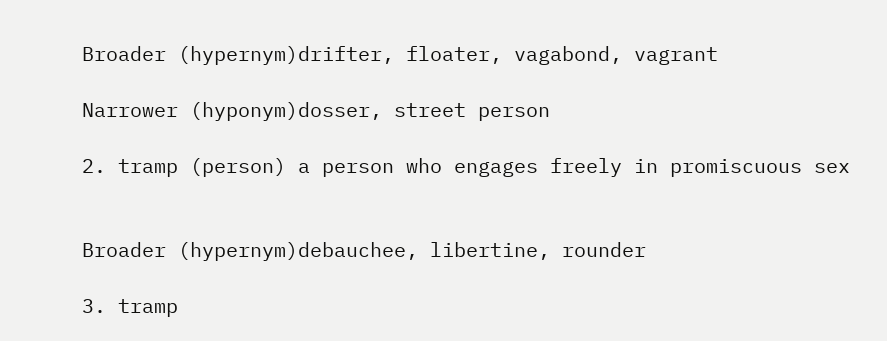Broader (hypernym)drifter, floater, vagabond, vagrant

Narrower (hyponym)dosser, street person

2. tramp (person) a person who engages freely in promiscuous sex


Broader (hypernym)debauchee, libertine, rounder

3. tramp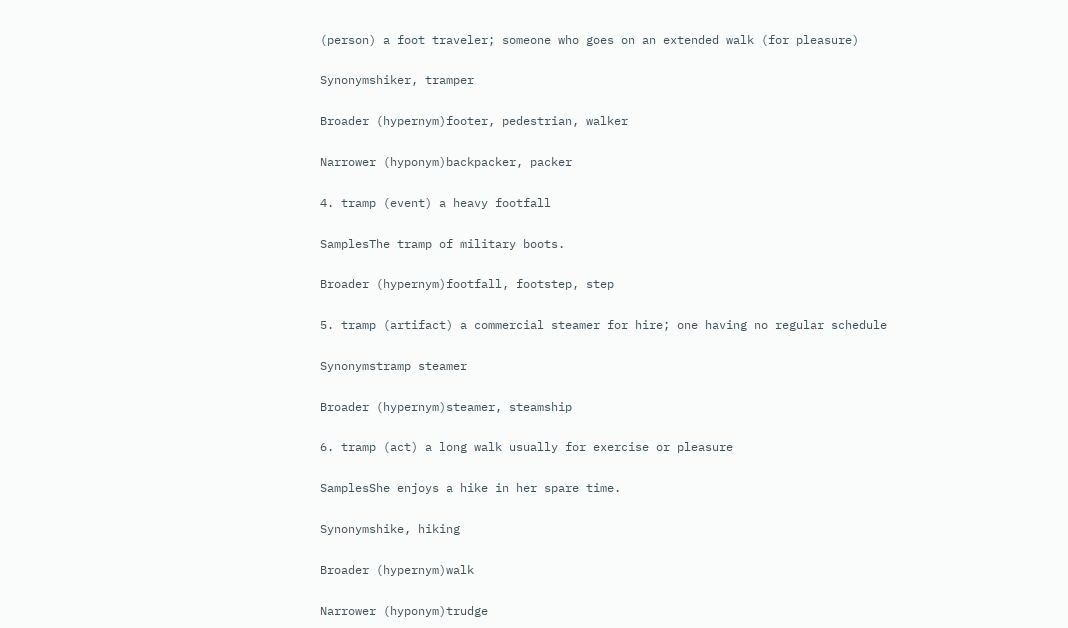(person) a foot traveler; someone who goes on an extended walk (for pleasure)

Synonymshiker, tramper

Broader (hypernym)footer, pedestrian, walker

Narrower (hyponym)backpacker, packer

4. tramp (event) a heavy footfall

SamplesThe tramp of military boots.

Broader (hypernym)footfall, footstep, step

5. tramp (artifact) a commercial steamer for hire; one having no regular schedule

Synonymstramp steamer

Broader (hypernym)steamer, steamship

6. tramp (act) a long walk usually for exercise or pleasure

SamplesShe enjoys a hike in her spare time.

Synonymshike, hiking

Broader (hypernym)walk

Narrower (hyponym)trudge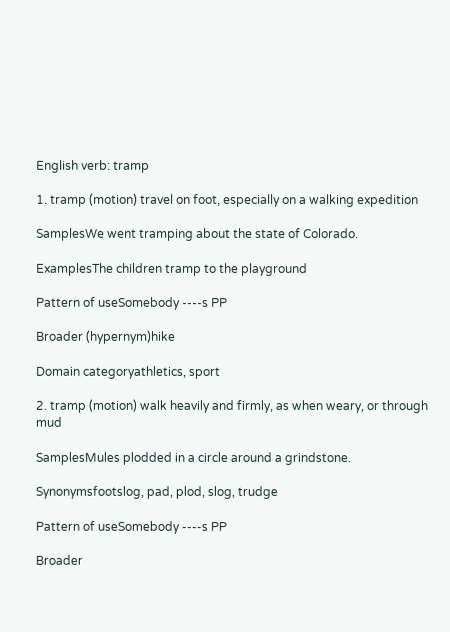English verb: tramp

1. tramp (motion) travel on foot, especially on a walking expedition

SamplesWe went tramping about the state of Colorado.

ExamplesThe children tramp to the playground

Pattern of useSomebody ----s PP

Broader (hypernym)hike

Domain categoryathletics, sport

2. tramp (motion) walk heavily and firmly, as when weary, or through mud

SamplesMules plodded in a circle around a grindstone.

Synonymsfootslog, pad, plod, slog, trudge

Pattern of useSomebody ----s PP

Broader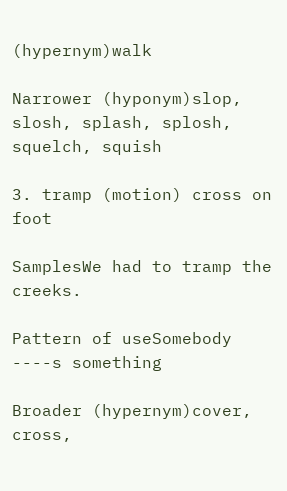(hypernym)walk

Narrower (hyponym)slop, slosh, splash, splosh, squelch, squish

3. tramp (motion) cross on foot

SamplesWe had to tramp the creeks.

Pattern of useSomebody ----s something

Broader (hypernym)cover, cross,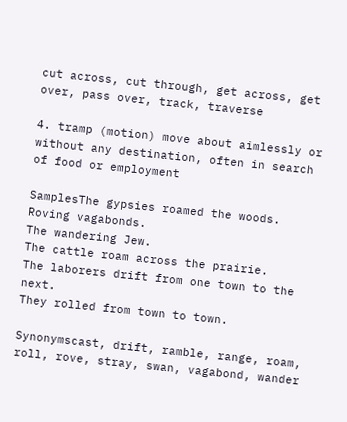cut across, cut through, get across, get over, pass over, track, traverse

4. tramp (motion) move about aimlessly or without any destination, often in search of food or employment

SamplesThe gypsies roamed the woods.
Roving vagabonds.
The wandering Jew.
The cattle roam across the prairie.
The laborers drift from one town to the next.
They rolled from town to town.

Synonymscast, drift, ramble, range, roam, roll, rove, stray, swan, vagabond, wander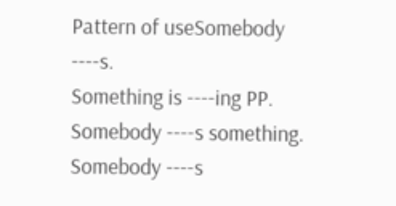Pattern of useSomebody ----s.
Something is ----ing PP.
Somebody ----s something.
Somebody ----s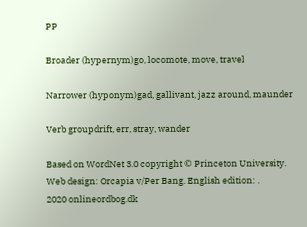PP

Broader (hypernym)go, locomote, move, travel

Narrower (hyponym)gad, gallivant, jazz around, maunder

Verb groupdrift, err, stray, wander

Based on WordNet 3.0 copyright © Princeton University.
Web design: Orcapia v/Per Bang. English edition: .
2020 onlineordbog.dk